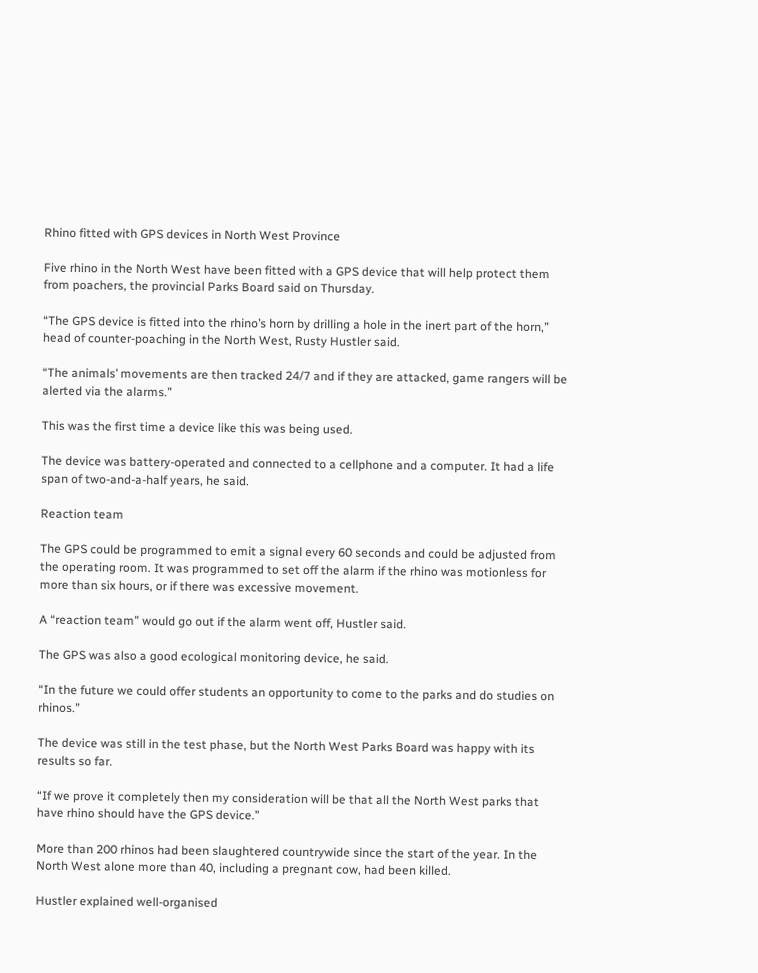Rhino fitted with GPS devices in North West Province

Five rhino in the North West have been fitted with a GPS device that will help protect them from poachers, the provincial Parks Board said on Thursday.

“The GPS device is fitted into the rhino’s horn by drilling a hole in the inert part of the horn,” head of counter-poaching in the North West, Rusty Hustler said.

“The animals’ movements are then tracked 24/7 and if they are attacked, game rangers will be alerted via the alarms.”

This was the first time a device like this was being used.

The device was battery-operated and connected to a cellphone and a computer. It had a life span of two-and-a-half years, he said.

Reaction team

The GPS could be programmed to emit a signal every 60 seconds and could be adjusted from the operating room. It was programmed to set off the alarm if the rhino was motionless for more than six hours, or if there was excessive movement.

A “reaction team” would go out if the alarm went off, Hustler said.

The GPS was also a good ecological monitoring device, he said.

“In the future we could offer students an opportunity to come to the parks and do studies on rhinos.”

The device was still in the test phase, but the North West Parks Board was happy with its results so far.

“If we prove it completely then my consideration will be that all the North West parks that have rhino should have the GPS device.”

More than 200 rhinos had been slaughtered countrywide since the start of the year. In the North West alone more than 40, including a pregnant cow, had been killed.

Hustler explained well-organised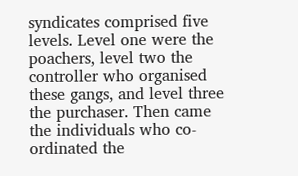syndicates comprised five levels. Level one were the poachers, level two the controller who organised these gangs, and level three the purchaser. Then came the individuals who co-ordinated the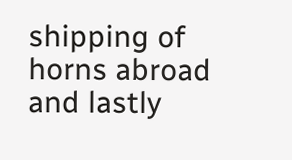shipping of horns abroad and lastly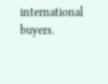international buyers.